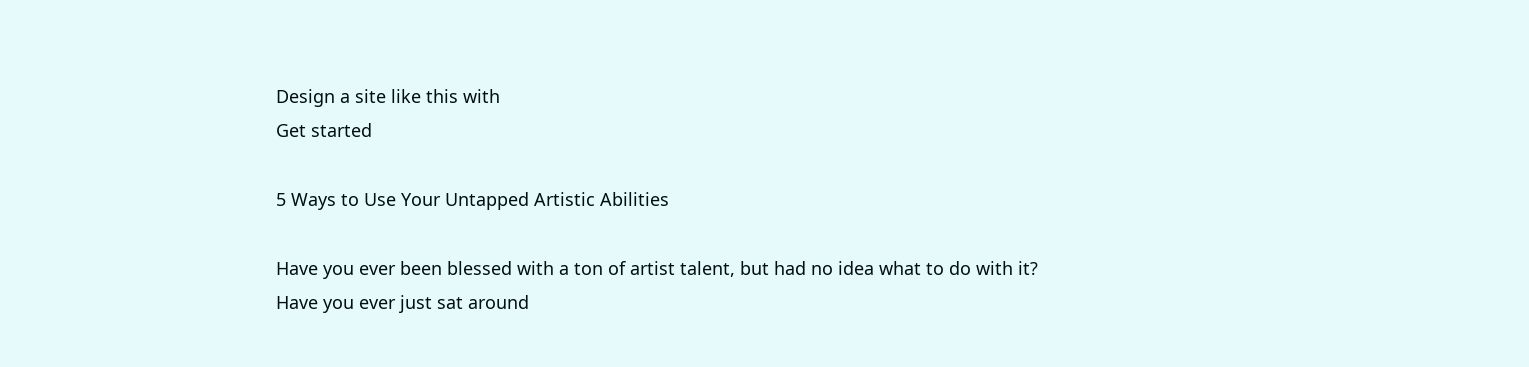Design a site like this with
Get started

5 Ways to Use Your Untapped Artistic Abilities

Have you ever been blessed with a ton of artist talent, but had no idea what to do with it? Have you ever just sat around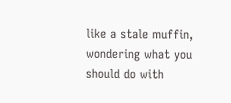like a stale muffin, wondering what you should do with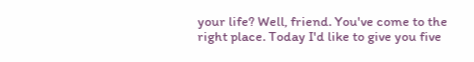your life? Well, friend. You've come to the right place. Today I'd like to give you five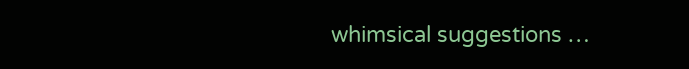whimsical suggestions …